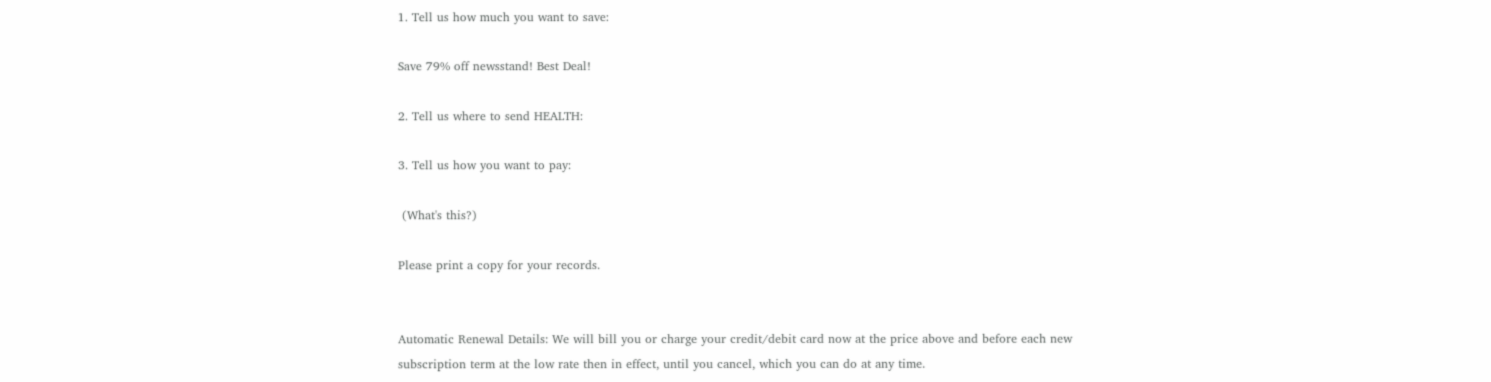1. Tell us how much you want to save:

Save 79% off newsstand! Best Deal!

2. Tell us where to send HEALTH:

3. Tell us how you want to pay:

 (What's this?)

Please print a copy for your records.


Automatic Renewal Details: We will bill you or charge your credit/debit card now at the price above and before each new subscription term at the low rate then in effect, until you cancel, which you can do at any time.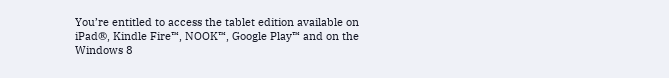You’re entitled to access the tablet edition available on iPad®, Kindle Fire™, NOOK™, Google Play™ and on the Windows 8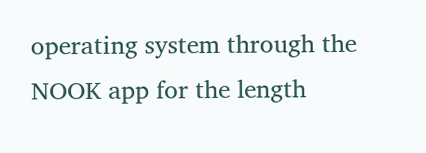operating system through the NOOK app for the length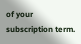of your subscription term.